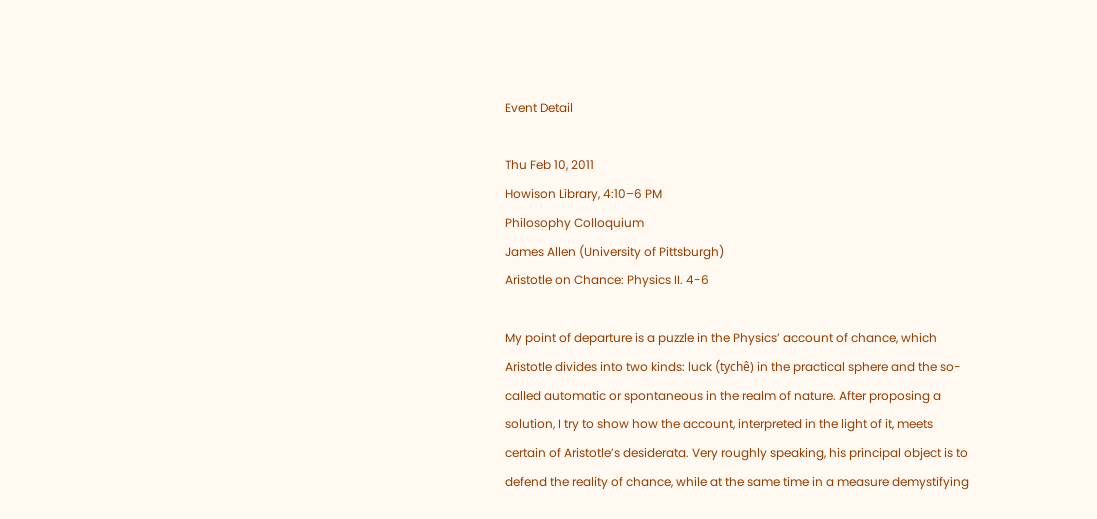Event Detail

Thu Feb 10, 2011
Howison Library, 4:10–6 PM
Philosophy Colloquium
James Allen (University of Pittsburgh)
Aristotle on Chance: Physics II. 4-6

My point of departure is a puzzle in the Physics’ account of chance, which Aristotle divides into two kinds: luck (tychê) in the practical sphere and the so-called automatic or spontaneous in the realm of nature. After proposing a solution, I try to show how the account, interpreted in the light of it, meets certain of Aristotle’s desiderata. Very roughly speaking, his principal object is to defend the reality of chance, while at the same time in a measure demystifying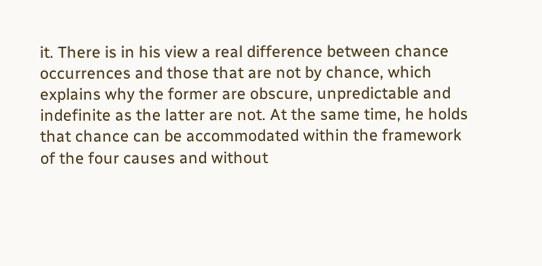it. There is in his view a real difference between chance occurrences and those that are not by chance, which explains why the former are obscure, unpredictable and indefinite as the latter are not. At the same time, he holds that chance can be accommodated within the framework of the four causes and without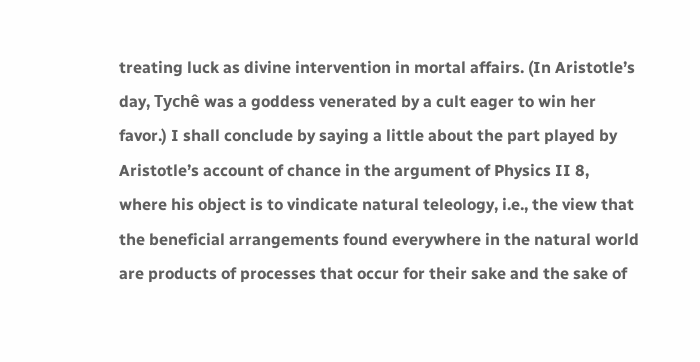treating luck as divine intervention in mortal affairs. (In Aristotle’s day, Tychê was a goddess venerated by a cult eager to win her favor.) I shall conclude by saying a little about the part played by Aristotle’s account of chance in the argument of Physics II 8, where his object is to vindicate natural teleology, i.e., the view that the beneficial arrangements found everywhere in the natural world are products of processes that occur for their sake and the sake of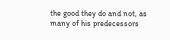the good they do and not, as many of his predecessors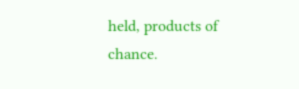held, products of chance.